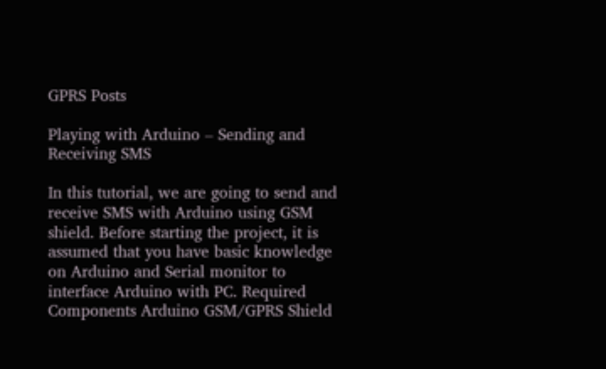GPRS Posts

Playing with Arduino – Sending and Receiving SMS

In this tutorial, we are going to send and receive SMS with Arduino using GSM shield. Before starting the project, it is assumed that you have basic knowledge on Arduino and Serial monitor to interface Arduino with PC. Required Components Arduino GSM/GPRS Shield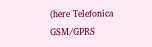(here Telefonica GSM/GPRS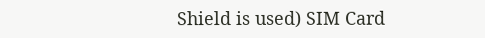Shield is used) SIM Card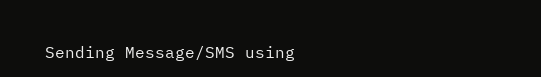Sending Message/SMS using